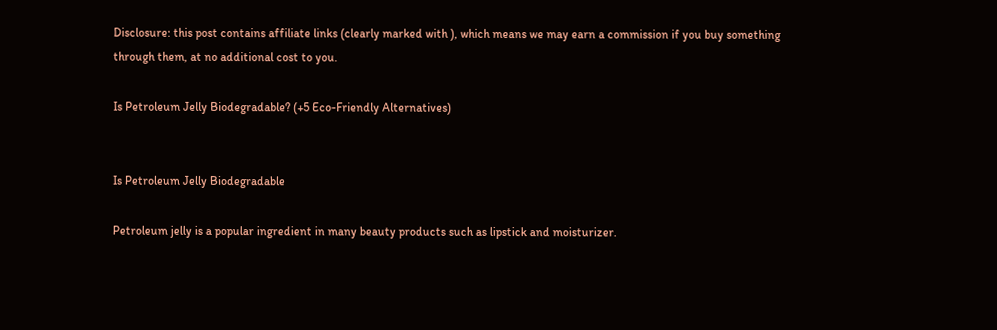Disclosure: this post contains affiliate links (clearly marked with ), which means we may earn a commission if you buy something through them, at no additional cost to you.

Is Petroleum Jelly Biodegradable? (+5 Eco-Friendly Alternatives)


Is Petroleum Jelly Biodegradable

Petroleum jelly is a popular ingredient in many beauty products such as lipstick and moisturizer.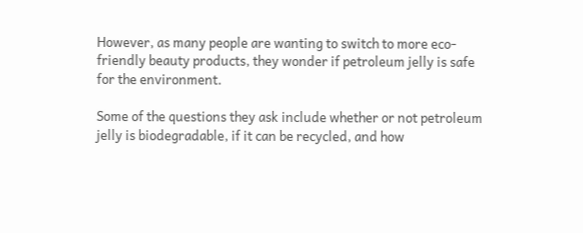However, as many people are wanting to switch to more eco-friendly beauty products, they wonder if petroleum jelly is safe for the environment.

Some of the questions they ask include whether or not petroleum jelly is biodegradable, if it can be recycled, and how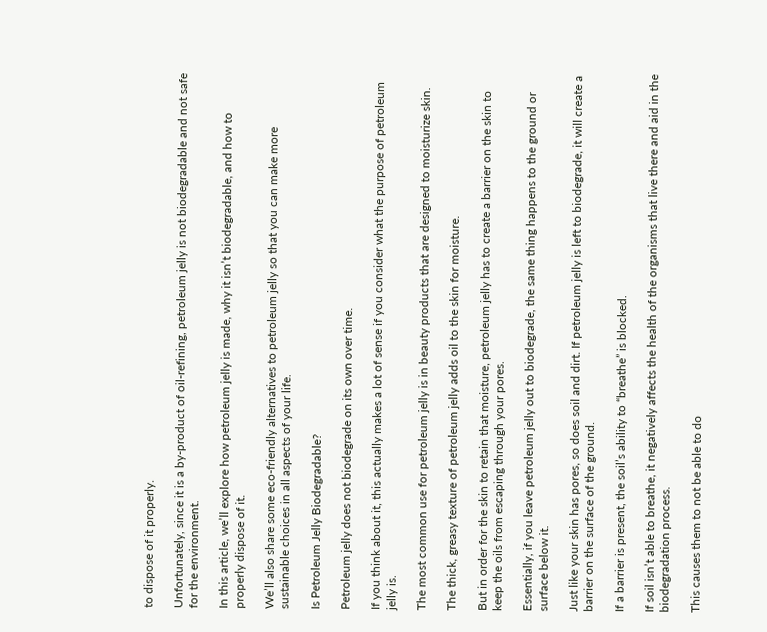to dispose of it properly.

Unfortunately, since it is a by-product of oil-refining, petroleum jelly is not biodegradable and not safe for the environment.

In this article, we’ll explore how petroleum jelly is made, why it isn’t biodegradable, and how to properly dispose of it.

We’ll also share some eco-friendly alternatives to petroleum jelly so that you can make more sustainable choices in all aspects of your life.

Is Petroleum Jelly Biodegradable?

Petroleum jelly does not biodegrade on its own over time.

If you think about it, this actually makes a lot of sense if you consider what the purpose of petroleum jelly is.

The most common use for petroleum jelly is in beauty products that are designed to moisturize skin.

The thick, greasy texture of petroleum jelly adds oil to the skin for moisture.

But in order for the skin to retain that moisture, petroleum jelly has to create a barrier on the skin to keep the oils from escaping through your pores.

Essentially, if you leave petroleum jelly out to biodegrade, the same thing happens to the ground or surface below it.

Just like your skin has pores, so does soil and dirt. If petroleum jelly is left to biodegrade, it will create a barrier on the surface of the ground.

If a barrier is present, the soil’s ability to “breathe” is blocked.

If soil isn’t able to breathe, it negatively affects the health of the organisms that live there and aid in the biodegradation process.

This causes them to not be able to do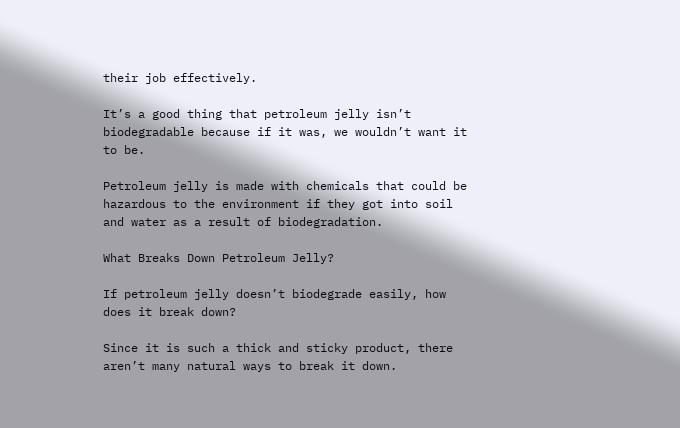their job effectively.

It’s a good thing that petroleum jelly isn’t biodegradable because if it was, we wouldn’t want it to be.

Petroleum jelly is made with chemicals that could be hazardous to the environment if they got into soil and water as a result of biodegradation.

What Breaks Down Petroleum Jelly?

If petroleum jelly doesn’t biodegrade easily, how does it break down?

Since it is such a thick and sticky product, there aren’t many natural ways to break it down.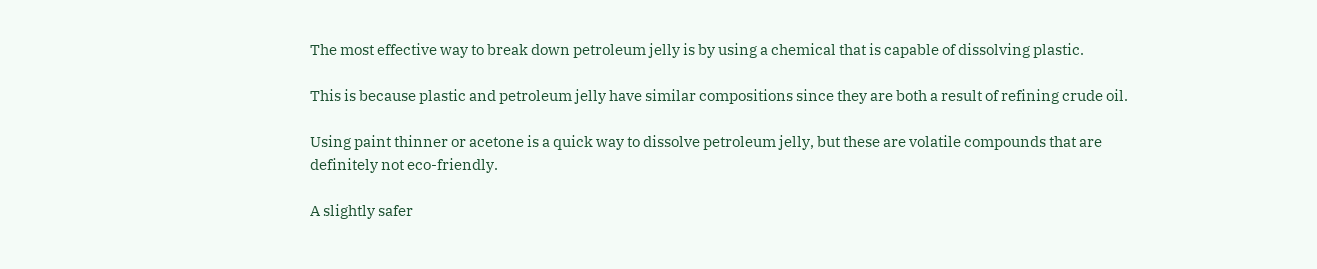The most effective way to break down petroleum jelly is by using a chemical that is capable of dissolving plastic.

This is because plastic and petroleum jelly have similar compositions since they are both a result of refining crude oil.

Using paint thinner or acetone is a quick way to dissolve petroleum jelly, but these are volatile compounds that are definitely not eco-friendly.

A slightly safer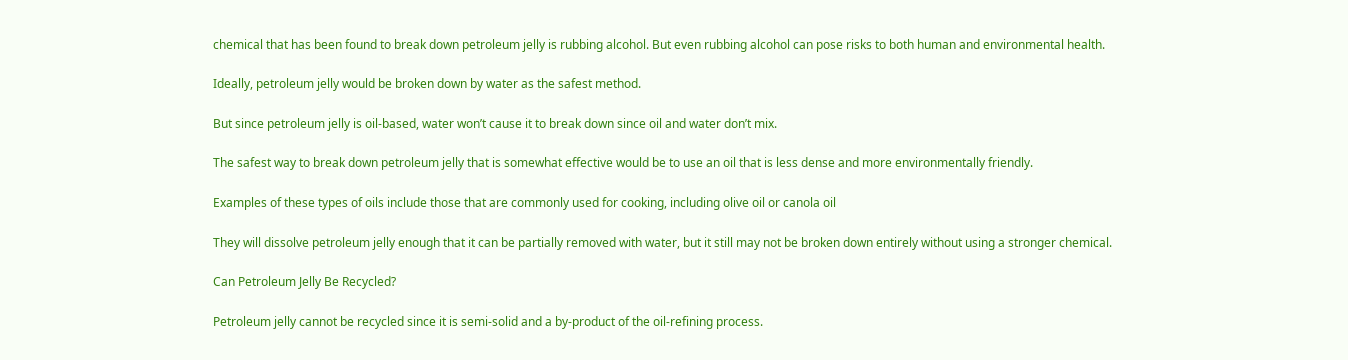chemical that has been found to break down petroleum jelly is rubbing alcohol. But even rubbing alcohol can pose risks to both human and environmental health.

Ideally, petroleum jelly would be broken down by water as the safest method.

But since petroleum jelly is oil-based, water won’t cause it to break down since oil and water don’t mix.

The safest way to break down petroleum jelly that is somewhat effective would be to use an oil that is less dense and more environmentally friendly.

Examples of these types of oils include those that are commonly used for cooking, including olive oil or canola oil

They will dissolve petroleum jelly enough that it can be partially removed with water, but it still may not be broken down entirely without using a stronger chemical.

Can Petroleum Jelly Be Recycled?

Petroleum jelly cannot be recycled since it is semi-solid and a by-product of the oil-refining process.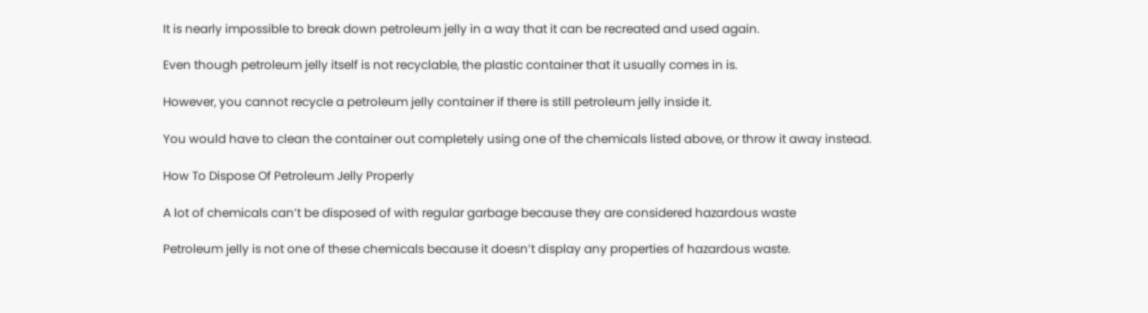It is nearly impossible to break down petroleum jelly in a way that it can be recreated and used again.

Even though petroleum jelly itself is not recyclable, the plastic container that it usually comes in is.

However, you cannot recycle a petroleum jelly container if there is still petroleum jelly inside it.

You would have to clean the container out completely using one of the chemicals listed above, or throw it away instead.

How To Dispose Of Petroleum Jelly Properly

A lot of chemicals can’t be disposed of with regular garbage because they are considered hazardous waste

Petroleum jelly is not one of these chemicals because it doesn’t display any properties of hazardous waste.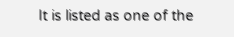It is listed as one of the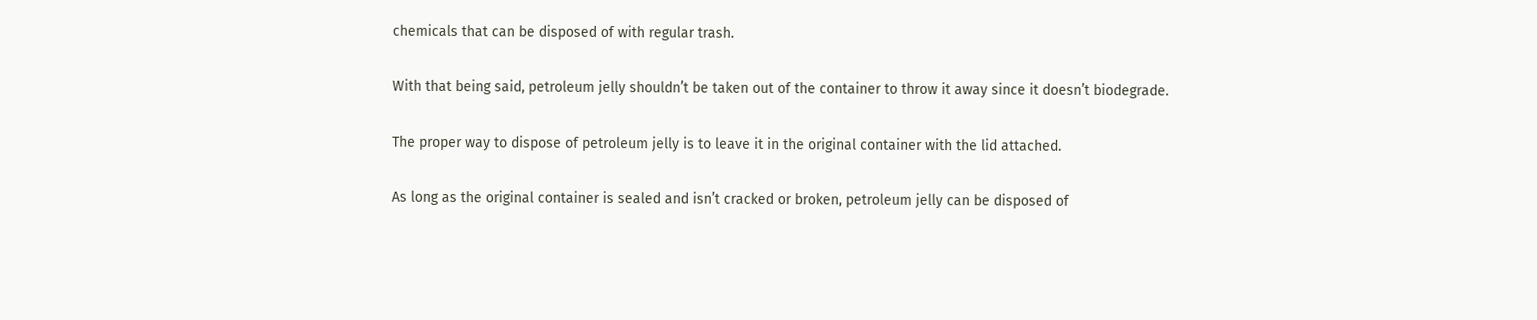chemicals that can be disposed of with regular trash.

With that being said, petroleum jelly shouldn’t be taken out of the container to throw it away since it doesn’t biodegrade.

The proper way to dispose of petroleum jelly is to leave it in the original container with the lid attached.

As long as the original container is sealed and isn’t cracked or broken, petroleum jelly can be disposed of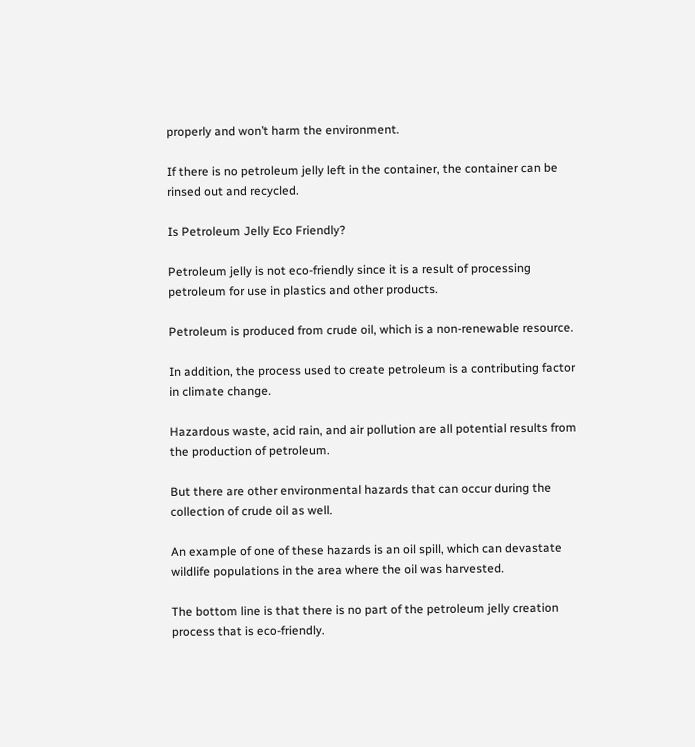properly and won’t harm the environment.

If there is no petroleum jelly left in the container, the container can be rinsed out and recycled.

Is Petroleum Jelly Eco Friendly?

Petroleum jelly is not eco-friendly since it is a result of processing petroleum for use in plastics and other products.

Petroleum is produced from crude oil, which is a non-renewable resource.

In addition, the process used to create petroleum is a contributing factor in climate change.

Hazardous waste, acid rain, and air pollution are all potential results from the production of petroleum.

But there are other environmental hazards that can occur during the collection of crude oil as well.

An example of one of these hazards is an oil spill, which can devastate wildlife populations in the area where the oil was harvested.

The bottom line is that there is no part of the petroleum jelly creation process that is eco-friendly.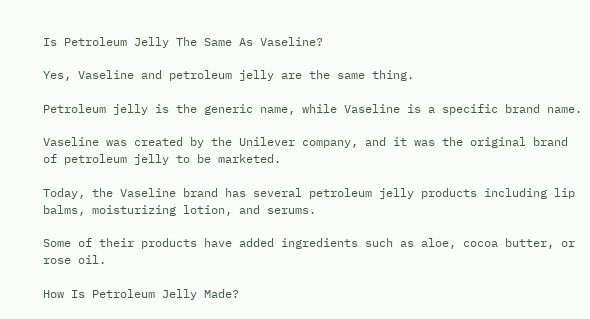Is Petroleum Jelly The Same As Vaseline?

Yes, Vaseline and petroleum jelly are the same thing.

Petroleum jelly is the generic name, while Vaseline is a specific brand name.

Vaseline was created by the Unilever company, and it was the original brand of petroleum jelly to be marketed.

Today, the Vaseline brand has several petroleum jelly products including lip balms, moisturizing lotion, and serums.

Some of their products have added ingredients such as aloe, cocoa butter, or rose oil.

How Is Petroleum Jelly Made?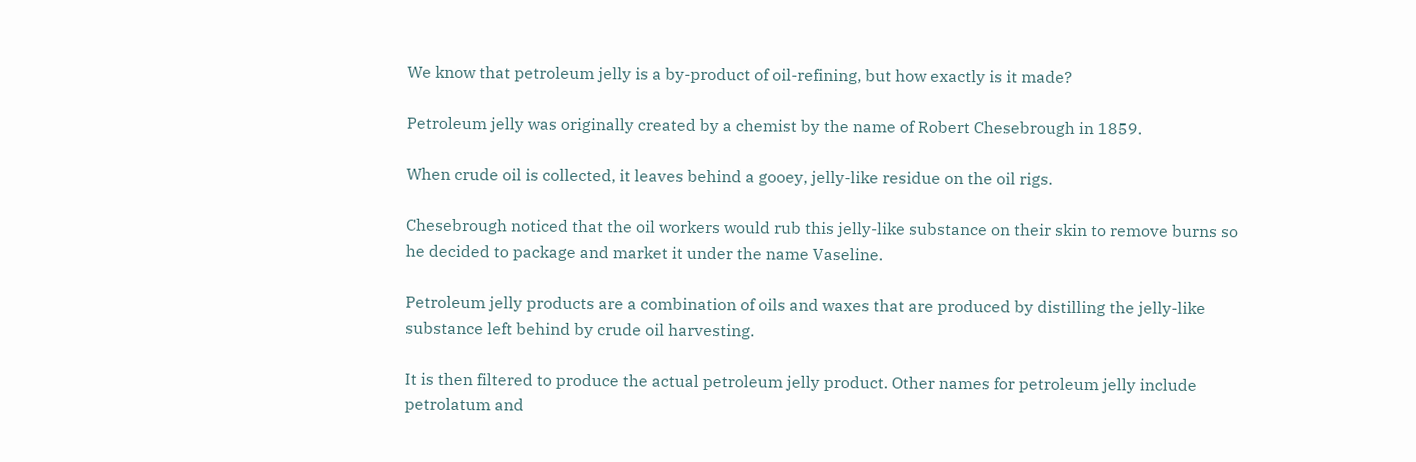We know that petroleum jelly is a by-product of oil-refining, but how exactly is it made?

Petroleum jelly was originally created by a chemist by the name of Robert Chesebrough in 1859.

When crude oil is collected, it leaves behind a gooey, jelly-like residue on the oil rigs.

Chesebrough noticed that the oil workers would rub this jelly-like substance on their skin to remove burns so he decided to package and market it under the name Vaseline.

Petroleum jelly products are a combination of oils and waxes that are produced by distilling the jelly-like substance left behind by crude oil harvesting.

It is then filtered to produce the actual petroleum jelly product. Other names for petroleum jelly include petrolatum and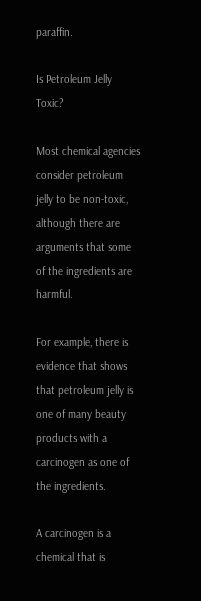paraffin.

Is Petroleum Jelly Toxic?

Most chemical agencies consider petroleum jelly to be non-toxic, although there are arguments that some of the ingredients are harmful.

For example, there is evidence that shows that petroleum jelly is one of many beauty products with a carcinogen as one of the ingredients.

A carcinogen is a chemical that is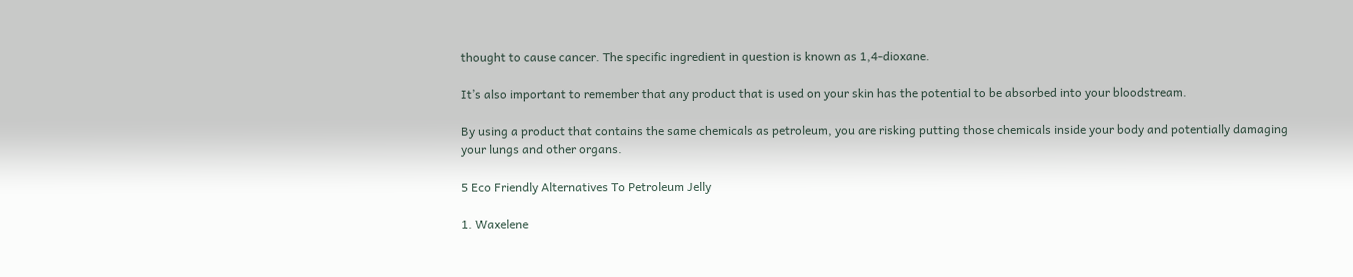thought to cause cancer. The specific ingredient in question is known as 1,4-dioxane.

It’s also important to remember that any product that is used on your skin has the potential to be absorbed into your bloodstream.

By using a product that contains the same chemicals as petroleum, you are risking putting those chemicals inside your body and potentially damaging your lungs and other organs.

5 Eco Friendly Alternatives To Petroleum Jelly

1. Waxelene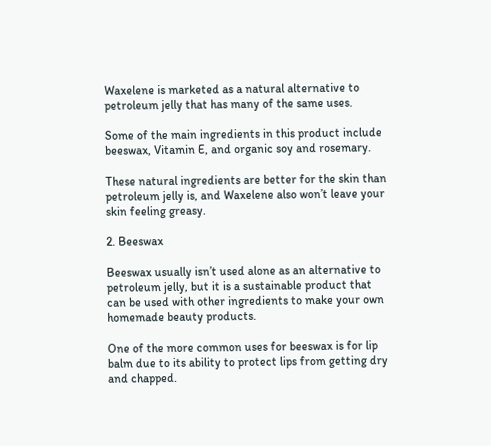Waxelene is marketed as a natural alternative to petroleum jelly that has many of the same uses.

Some of the main ingredients in this product include beeswax, Vitamin E, and organic soy and rosemary.

These natural ingredients are better for the skin than petroleum jelly is, and Waxelene also won’t leave your skin feeling greasy.

2. Beeswax

Beeswax usually isn’t used alone as an alternative to petroleum jelly, but it is a sustainable product that can be used with other ingredients to make your own homemade beauty products.

One of the more common uses for beeswax is for lip balm due to its ability to protect lips from getting dry and chapped.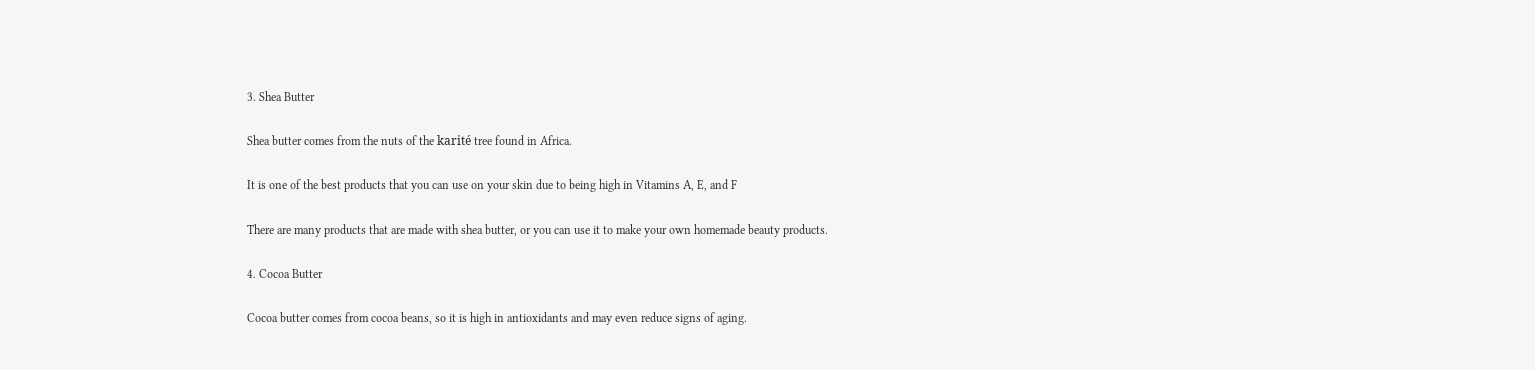3. Shea Butter

Shea butter comes from the nuts of the karité tree found in Africa.

It is one of the best products that you can use on your skin due to being high in Vitamins A, E, and F

There are many products that are made with shea butter, or you can use it to make your own homemade beauty products.

4. Cocoa Butter

Cocoa butter comes from cocoa beans, so it is high in antioxidants and may even reduce signs of aging.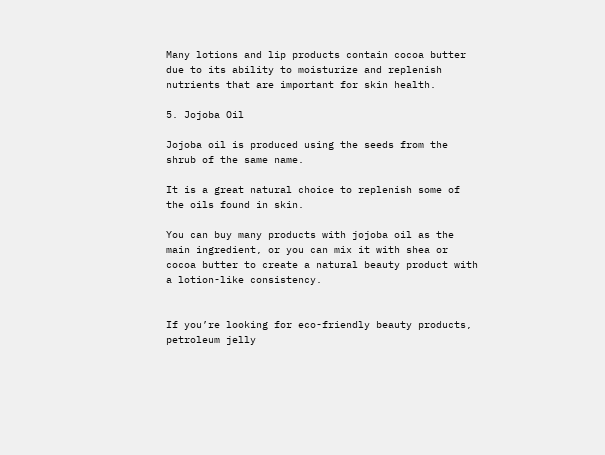Many lotions and lip products contain cocoa butter due to its ability to moisturize and replenish nutrients that are important for skin health.

5. Jojoba Oil

Jojoba oil is produced using the seeds from the shrub of the same name.

It is a great natural choice to replenish some of the oils found in skin.

You can buy many products with jojoba oil as the main ingredient, or you can mix it with shea or cocoa butter to create a natural beauty product with a lotion-like consistency.


If you’re looking for eco-friendly beauty products, petroleum jelly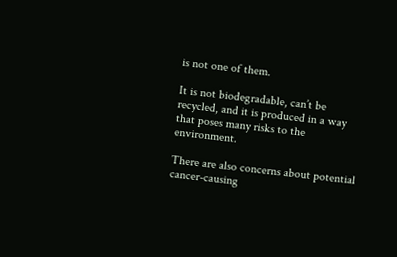is not one of them.

It is not biodegradable, can’t be recycled, and it is produced in a way that poses many risks to the environment.

There are also concerns about potential cancer-causing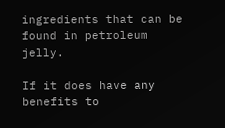ingredients that can be found in petroleum jelly.

If it does have any benefits to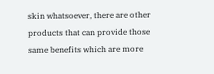skin whatsoever, there are other products that can provide those same benefits which are more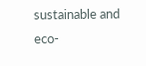sustainable and eco-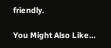friendly.

You Might Also Like…